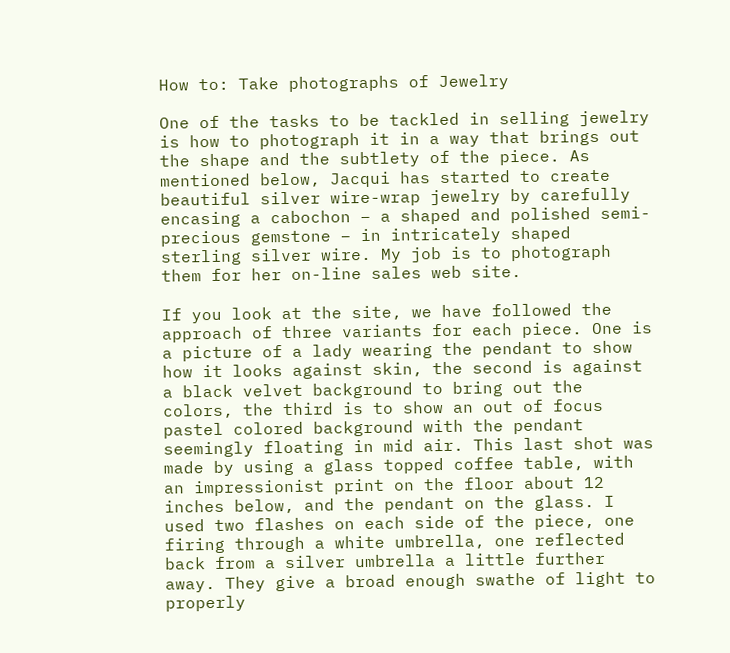How to: Take photographs of Jewelry

One of the tasks to be tackled in selling jewelry is how to photograph it in a way that brings out the shape and the subtlety of the piece. As mentioned below, Jacqui has started to create beautiful silver wire-wrap jewelry by carefully encasing a cabochon – a shaped and polished semi-precious gemstone – in intricately shaped sterling silver wire. My job is to photograph them for her on-line sales web site.

If you look at the site, we have followed the approach of three variants for each piece. One is a picture of a lady wearing the pendant to show how it looks against skin, the second is against a black velvet background to bring out the colors, the third is to show an out of focus pastel colored background with the pendant seemingly floating in mid air. This last shot was made by using a glass topped coffee table, with an impressionist print on the floor about 12 inches below, and the pendant on the glass. I used two flashes on each side of the piece, one firing through a white umbrella, one reflected back from a silver umbrella a little further away. They give a broad enough swathe of light to properly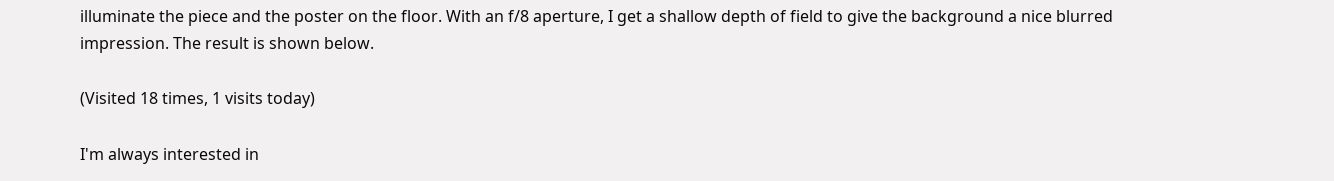illuminate the piece and the poster on the floor. With an f/8 aperture, I get a shallow depth of field to give the background a nice blurred impression. The result is shown below.

(Visited 18 times, 1 visits today)

I'm always interested in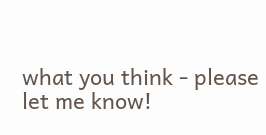what you think - please let me know!